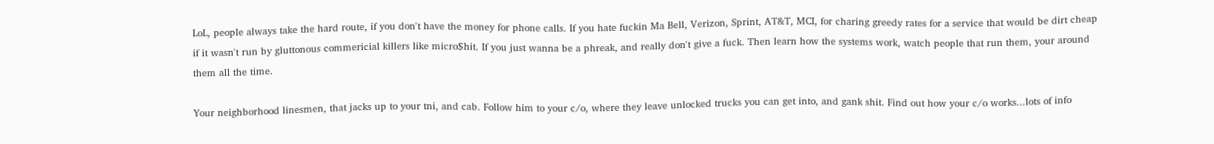LoL, people always take the hard route, if you don't have the money for phone calls. If you hate fuckin Ma Bell, Verizon, Sprint, AT&T, MCI, for charing greedy rates for a service that would be dirt cheap if it wasn't run by gluttonous commericial killers like micro$hit. If you just wanna be a phreak, and really don't give a fuck. Then learn how the systems work, watch people that run them, your around them all the time.

Your neighborhood linesmen, that jacks up to your tni, and cab. Follow him to your c/o, where they leave unlocked trucks you can get into, and gank shit. Find out how your c/o works...lots of info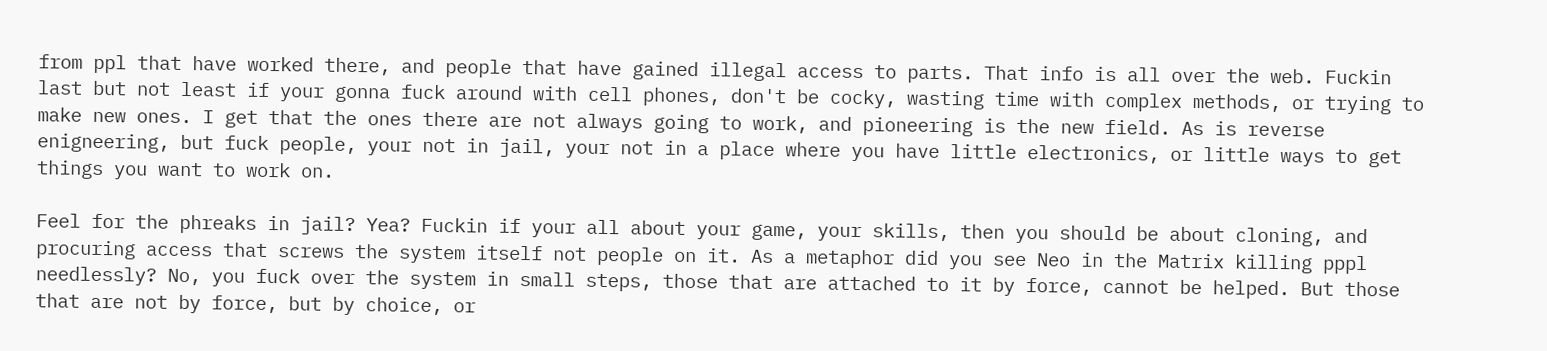from ppl that have worked there, and people that have gained illegal access to parts. That info is all over the web. Fuckin last but not least if your gonna fuck around with cell phones, don't be cocky, wasting time with complex methods, or trying to make new ones. I get that the ones there are not always going to work, and pioneering is the new field. As is reverse enigneering, but fuck people, your not in jail, your not in a place where you have little electronics, or little ways to get things you want to work on.

Feel for the phreaks in jail? Yea? Fuckin if your all about your game, your skills, then you should be about cloning, and procuring access that screws the system itself not people on it. As a metaphor did you see Neo in the Matrix killing pppl needlessly? No, you fuck over the system in small steps, those that are attached to it by force, cannot be helped. But those that are not by force, but by choice, or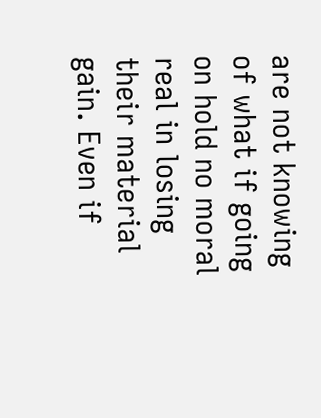are not knowing of what if going on hold no moral real in losing their material gain. Even if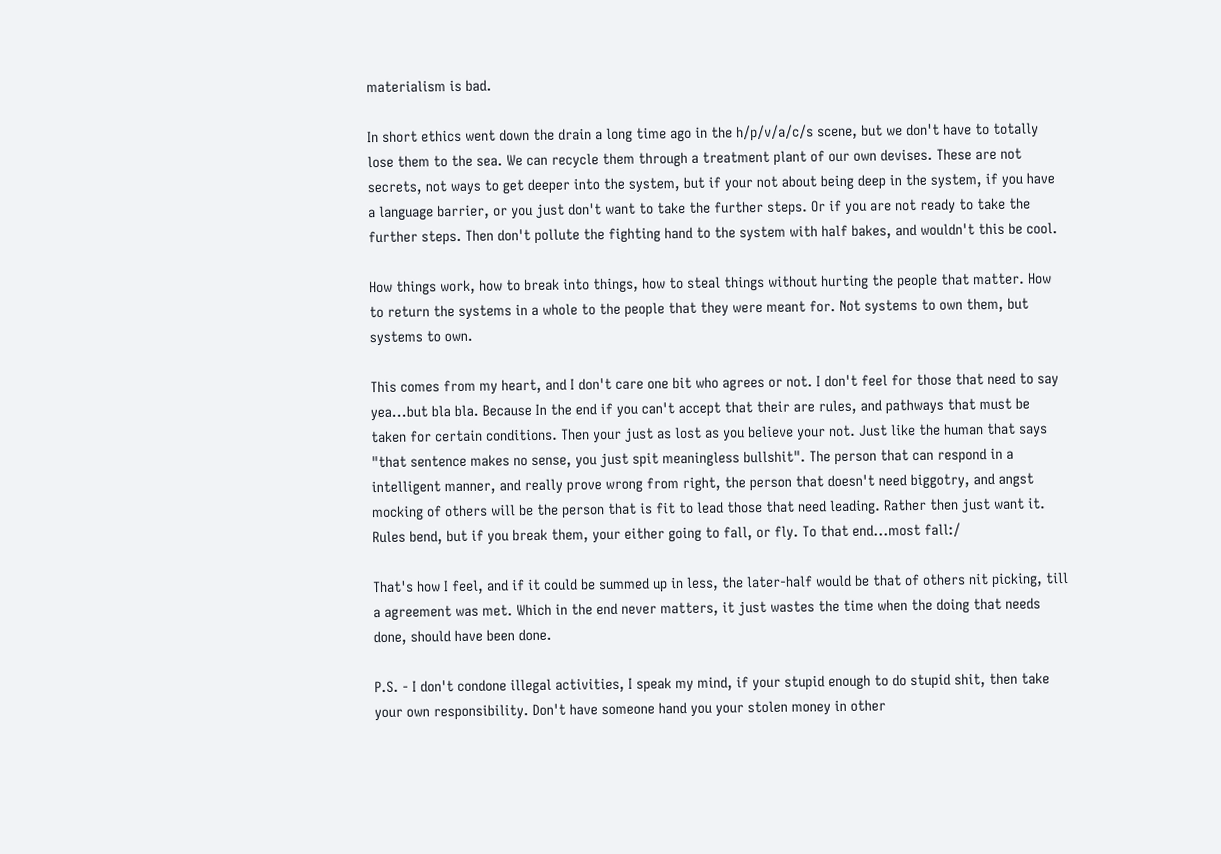materialism is bad.

In short ethics went down the drain a long time ago in the h/p/v/a/c/s scene, but we don't have to totally lose them to the sea. We can recycle them through a treatment plant of our own devises. These are not secrets, not ways to get deeper into the system, but if your not about being deep in the system, if you have a language barrier, or you just don't want to take the further steps. Or if you are not ready to take the further steps. Then don't pollute the fighting hand to the system with half bakes, and wouldn't this be cool.

How things work, how to break into things, how to steal things without hurting the people that matter. How to return the systems in a whole to the people that they were meant for. Not systems to own them, but systems to own.

This comes from my heart, and I don't care one bit who agrees or not. I don't feel for those that need to say yea...but bla bla. Because In the end if you can't accept that their are rules, and pathways that must be taken for certain conditions. Then your just as lost as you believe your not. Just like the human that says "that sentence makes no sense, you just spit meaningless bullshit". The person that can respond in a intelligent manner, and really prove wrong from right, the person that doesn't need biggotry, and angst mocking of others will be the person that is fit to lead those that need leading. Rather then just want it. Rules bend, but if you break them, your either going to fall, or fly. To that end...most fall:/

That's how I feel, and if it could be summed up in less, the later-half would be that of others nit picking, till a agreement was met. Which in the end never matters, it just wastes the time when the doing that needs done, should have been done.

P.S. - I don't condone illegal activities, I speak my mind, if your stupid enough to do stupid shit, then take your own responsibility. Don't have someone hand you your stolen money in other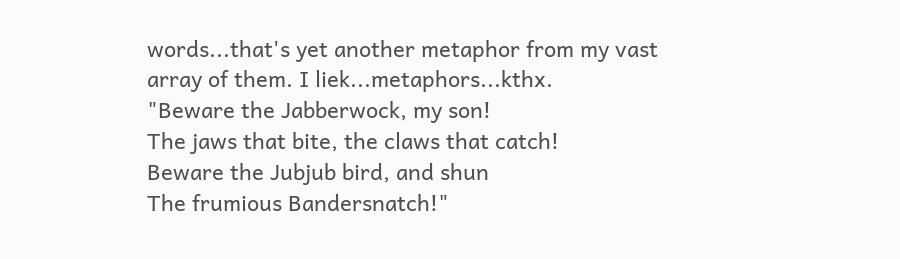words...that's yet another metaphor from my vast array of them. I liek...metaphors...kthx.
"Beware the Jabberwock, my son!
The jaws that bite, the claws that catch!
Beware the Jubjub bird, and shun
The frumious Bandersnatch!"